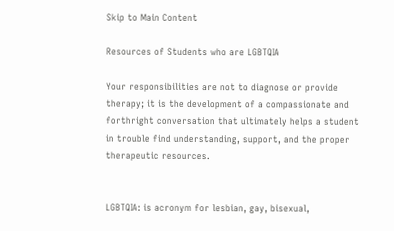Skip to Main Content

Resources of Students who are LGBTQIA

Your responsibilities are not to diagnose or provide therapy; it is the development of a compassionate and forthright conversation that ultimately helps a student in trouble find understanding, support, and the proper therapeutic resources.


LGBTQIA: is acronym for lesbian, gay, bisexual,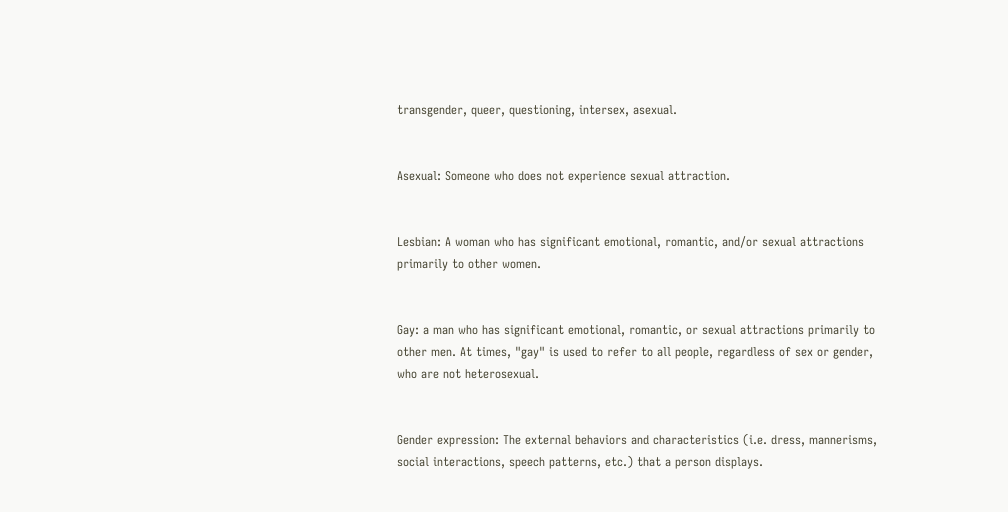transgender, queer, questioning, intersex, asexual.


Asexual: Someone who does not experience sexual attraction.


Lesbian: A woman who has significant emotional, romantic, and/or sexual attractions primarily to other women.


Gay: a man who has significant emotional, romantic, or sexual attractions primarily to other men. At times, "gay" is used to refer to all people, regardless of sex or gender, who are not heterosexual.


Gender expression: The external behaviors and characteristics (i.e. dress, mannerisms, social interactions, speech patterns, etc.) that a person displays.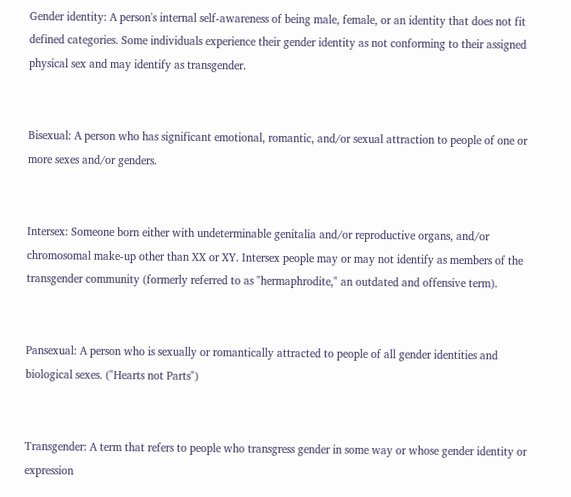Gender identity: A person's internal self-awareness of being male, female, or an identity that does not fit defined categories. Some individuals experience their gender identity as not conforming to their assigned physical sex and may identify as transgender.


Bisexual: A person who has significant emotional, romantic, and/or sexual attraction to people of one or more sexes and/or genders.


Intersex: Someone born either with undeterminable genitalia and/or reproductive organs, and/or chromosomal make-up other than XX or XY. Intersex people may or may not identify as members of the transgender community (formerly referred to as "hermaphrodite," an outdated and offensive term).


Pansexual: A person who is sexually or romantically attracted to people of all gender identities and biological sexes. ("Hearts not Parts")


Transgender: A term that refers to people who transgress gender in some way or whose gender identity or expression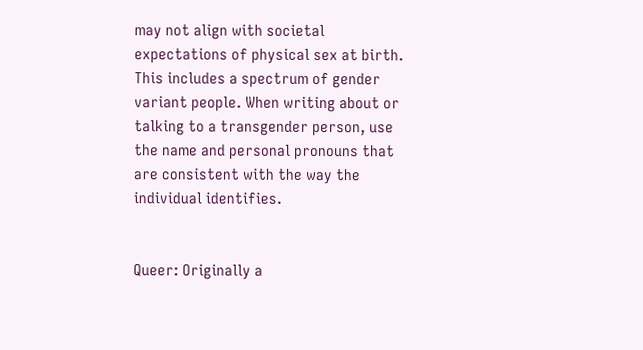may not align with societal expectations of physical sex at birth. This includes a spectrum of gender variant people. When writing about or talking to a transgender person, use the name and personal pronouns that are consistent with the way the individual identifies.


Queer: Originally a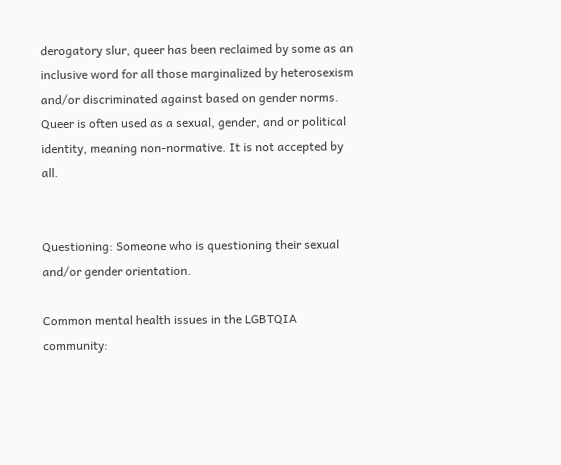derogatory slur, queer has been reclaimed by some as an inclusive word for all those marginalized by heterosexism and/or discriminated against based on gender norms. Queer is often used as a sexual, gender, and or political identity, meaning non-normative. It is not accepted by all.


Questioning: Someone who is questioning their sexual and/or gender orientation.

Common mental health issues in the LGBTQIA community: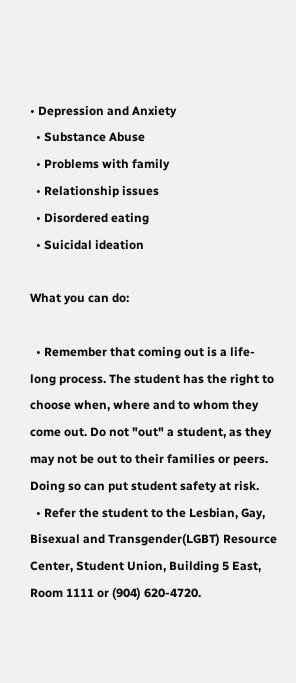• Depression and Anxiety
  • Substance Abuse
  • Problems with family
  • Relationship issues
  • Disordered eating
  • Suicidal ideation

What you can do:

  • Remember that coming out is a life-long process. The student has the right to choose when, where and to whom they come out. Do not "out" a student, as they may not be out to their families or peers. Doing so can put student safety at risk.
  • Refer the student to the Lesbian, Gay, Bisexual and Transgender(LGBT) Resource Center, Student Union, Building 5 East, Room 1111 or (904) 620-4720.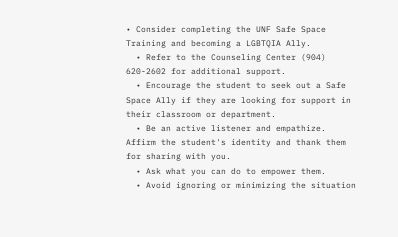• Consider completing the UNF Safe Space Training and becoming a LGBTQIA Ally.
  • Refer to the Counseling Center (904) 620-2602 for additional support.
  • Encourage the student to seek out a Safe Space Ally if they are looking for support in their classroom or department.
  • Be an active listener and empathize. Affirm the student's identity and thank them for sharing with you.
  • Ask what you can do to empower them.
  • Avoid ignoring or minimizing the situation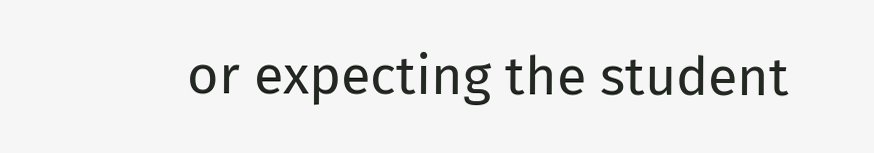or expecting the student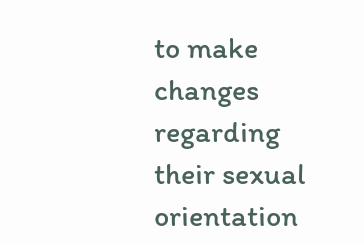to make changes regarding their sexual orientation